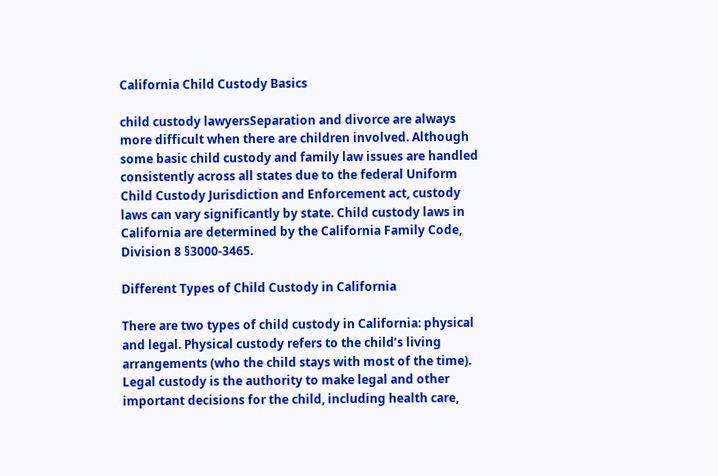California Child Custody Basics

child custody lawyersSeparation and divorce are always more difficult when there are children involved. Although some basic child custody and family law issues are handled consistently across all states due to the federal Uniform Child Custody Jurisdiction and Enforcement act, custody laws can vary significantly by state. Child custody laws in California are determined by the California Family Code, Division 8 §3000-3465.

Different Types of Child Custody in California

There are two types of child custody in California: physical and legal. Physical custody refers to the child’s living arrangements (who the child stays with most of the time). Legal custody is the authority to make legal and other important decisions for the child, including health care,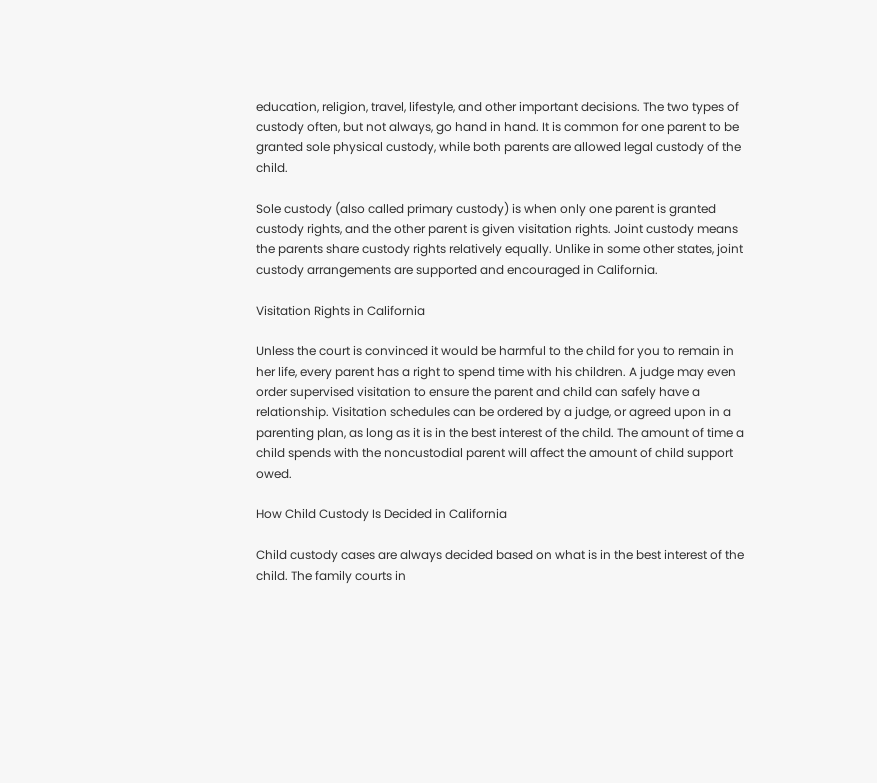education, religion, travel, lifestyle, and other important decisions. The two types of custody often, but not always, go hand in hand. It is common for one parent to be granted sole physical custody, while both parents are allowed legal custody of the child.

Sole custody (also called primary custody) is when only one parent is granted custody rights, and the other parent is given visitation rights. Joint custody means the parents share custody rights relatively equally. Unlike in some other states, joint custody arrangements are supported and encouraged in California.

Visitation Rights in California

Unless the court is convinced it would be harmful to the child for you to remain in her life, every parent has a right to spend time with his children. A judge may even order supervised visitation to ensure the parent and child can safely have a relationship. Visitation schedules can be ordered by a judge, or agreed upon in a parenting plan, as long as it is in the best interest of the child. The amount of time a child spends with the noncustodial parent will affect the amount of child support owed.

How Child Custody Is Decided in California

Child custody cases are always decided based on what is in the best interest of the child. The family courts in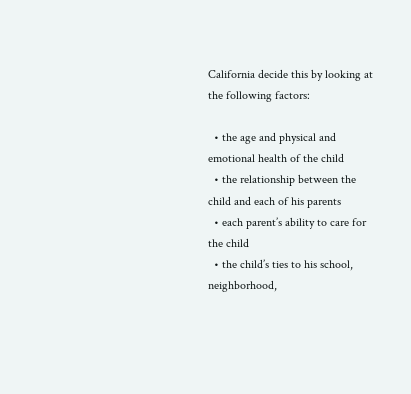California decide this by looking at the following factors:

  • the age and physical and emotional health of the child
  • the relationship between the child and each of his parents
  • each parent’s ability to care for the child
  • the child’s ties to his school, neighborhood,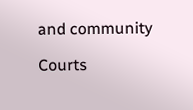and community

Courts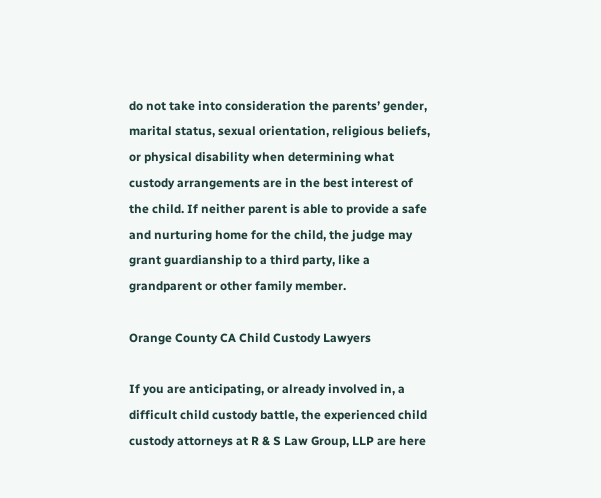do not take into consideration the parents’ gender, marital status, sexual orientation, religious beliefs, or physical disability when determining what custody arrangements are in the best interest of the child. If neither parent is able to provide a safe and nurturing home for the child, the judge may grant guardianship to a third party, like a grandparent or other family member.

Orange County CA Child Custody Lawyers

If you are anticipating, or already involved in, a difficult child custody battle, the experienced child custody attorneys at R & S Law Group, LLP are here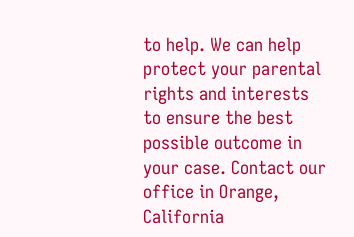to help. We can help protect your parental rights and interests to ensure the best possible outcome in your case. Contact our office in Orange, California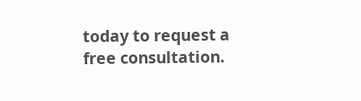today to request a free consultation.